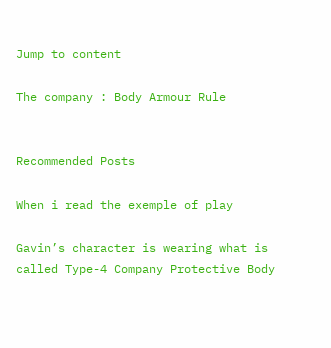Jump to content

The company : Body Armour Rule


Recommended Posts

When i read the exemple of play

Gavin’s character is wearing what is called Type-4 Company Protective Body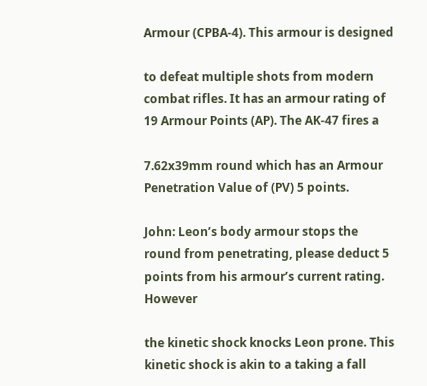Armour (CPBA-4). This armour is designed

to defeat multiple shots from modern combat rifles. It has an armour rating of 19 Armour Points (AP). The AK-47 fires a

7.62x39mm round which has an Armour Penetration Value of (PV) 5 points.

John: Leon’s body armour stops the round from penetrating, please deduct 5 points from his armour’s current rating. However

the kinetic shock knocks Leon prone. This kinetic shock is akin to a taking a fall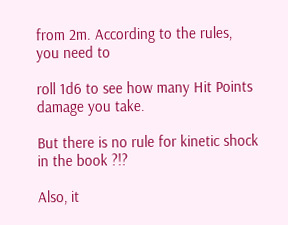from 2m. According to the rules, you need to

roll 1d6 to see how many Hit Points damage you take.

But there is no rule for kinetic shock in the book ?!?

Also, it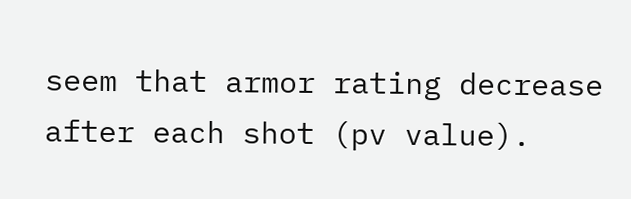seem that armor rating decrease after each shot (pv value).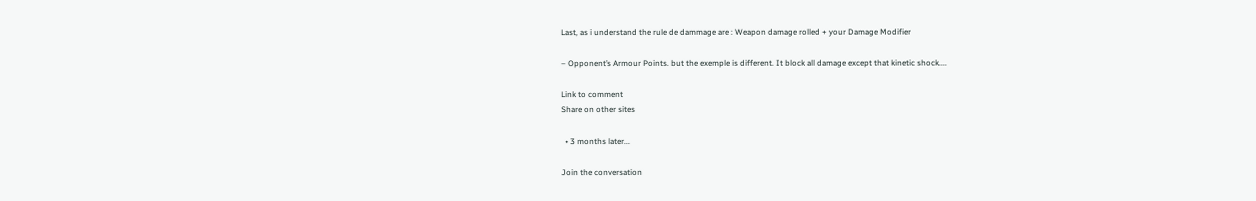Last, as i understand the rule de dammage are : Weapon damage rolled + your Damage Modifier

– Opponent’s Armour Points. but the exemple is different. It block all damage except that kinetic shock....

Link to comment
Share on other sites

  • 3 months later...

Join the conversation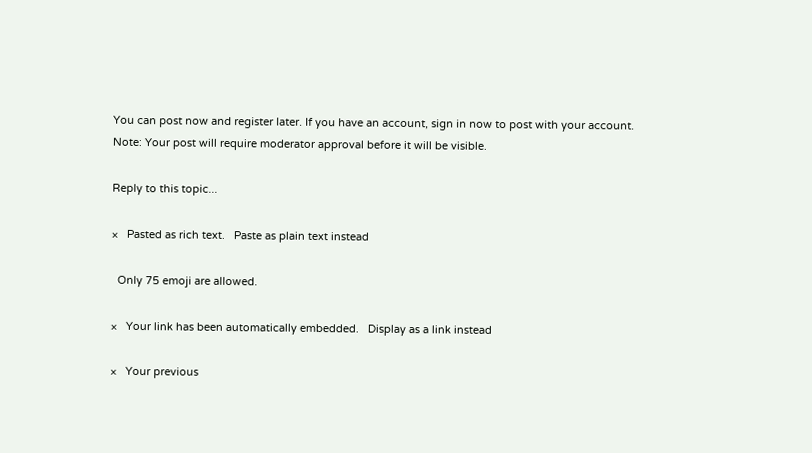You can post now and register later. If you have an account, sign in now to post with your account.
Note: Your post will require moderator approval before it will be visible.

Reply to this topic...

×   Pasted as rich text.   Paste as plain text instead

  Only 75 emoji are allowed.

×   Your link has been automatically embedded.   Display as a link instead

×   Your previous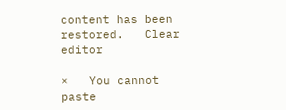content has been restored.   Clear editor

×   You cannot paste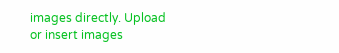images directly. Upload or insert images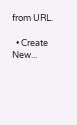from URL.

  • Create New...